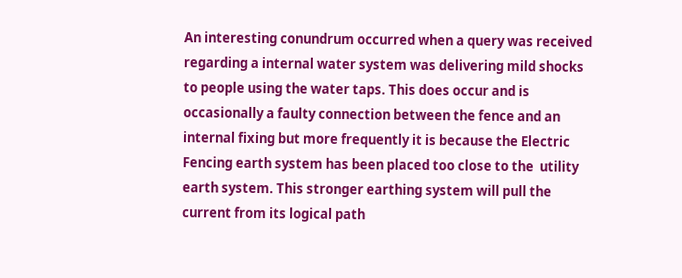An interesting conundrum occurred when a query was received regarding a internal water system was delivering mild shocks to people using the water taps. This does occur and is occasionally a faulty connection between the fence and an internal fixing but more frequently it is because the Electric Fencing earth system has been placed too close to the  utility earth system. This stronger earthing system will pull the current from its logical path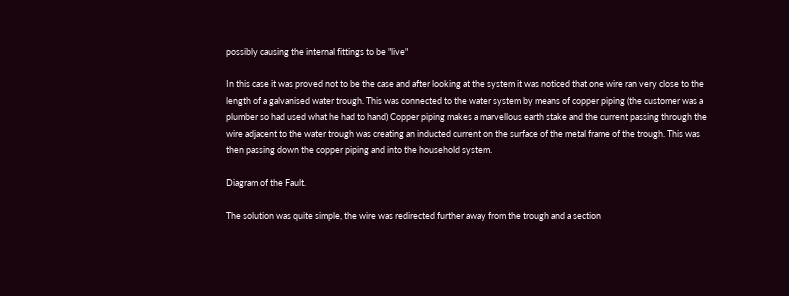possibly causing the internal fittings to be "live"

In this case it was proved not to be the case and after looking at the system it was noticed that one wire ran very close to the length of a galvanised water trough. This was connected to the water system by means of copper piping (the customer was a plumber so had used what he had to hand) Copper piping makes a marvellous earth stake and the current passing through the wire adjacent to the water trough was creating an inducted current on the surface of the metal frame of the trough. This was then passing down the copper piping and into the household system.

Diagram of the Fault.

The solution was quite simple, the wire was redirected further away from the trough and a section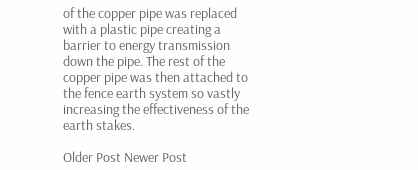of the copper pipe was replaced with a plastic pipe creating a barrier to energy transmission down the pipe. The rest of the copper pipe was then attached to the fence earth system so vastly increasing the effectiveness of the earth stakes.

Older Post Newer Post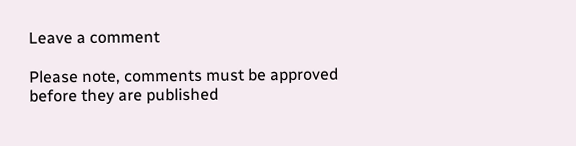Leave a comment

Please note, comments must be approved before they are published